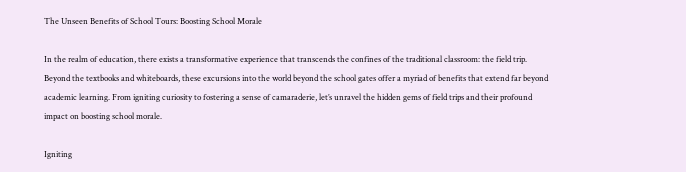The Unseen Benefits of School Tours: Boosting School Morale

In the realm of education, there exists a transformative experience that transcends the confines of the traditional classroom: the field trip. Beyond the textbooks and whiteboards, these excursions into the world beyond the school gates offer a myriad of benefits that extend far beyond academic learning. From igniting curiosity to fostering a sense of camaraderie, let’s unravel the hidden gems of field trips and their profound impact on boosting school morale.

Igniting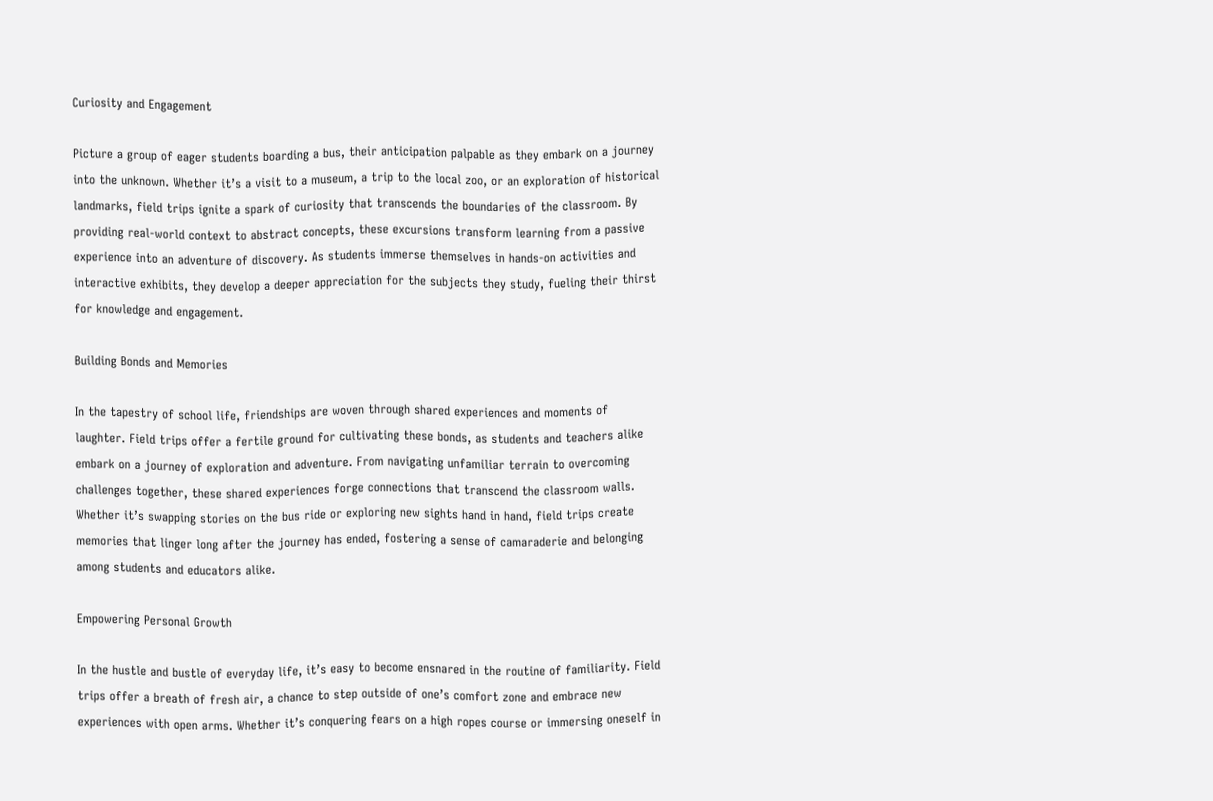Curiosity and Engagement

Picture a group of eager students boarding a bus, their anticipation palpable as they embark on a journey into the unknown. Whether it’s a visit to a museum, a trip to the local zoo, or an exploration of historical landmarks, field trips ignite a spark of curiosity that transcends the boundaries of the classroom. By providing real-world context to abstract concepts, these excursions transform learning from a passive experience into an adventure of discovery. As students immerse themselves in hands-on activities and interactive exhibits, they develop a deeper appreciation for the subjects they study, fueling their thirst for knowledge and engagement.

Building Bonds and Memories

In the tapestry of school life, friendships are woven through shared experiences and moments of laughter. Field trips offer a fertile ground for cultivating these bonds, as students and teachers alike embark on a journey of exploration and adventure. From navigating unfamiliar terrain to overcoming challenges together, these shared experiences forge connections that transcend the classroom walls. Whether it’s swapping stories on the bus ride or exploring new sights hand in hand, field trips create memories that linger long after the journey has ended, fostering a sense of camaraderie and belonging among students and educators alike.

Empowering Personal Growth

In the hustle and bustle of everyday life, it’s easy to become ensnared in the routine of familiarity. Field trips offer a breath of fresh air, a chance to step outside of one’s comfort zone and embrace new experiences with open arms. Whether it’s conquering fears on a high ropes course or immersing oneself in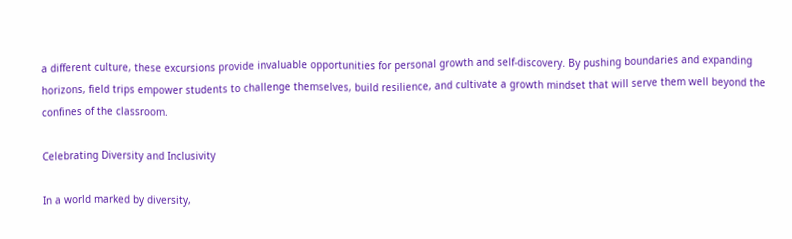a different culture, these excursions provide invaluable opportunities for personal growth and self-discovery. By pushing boundaries and expanding horizons, field trips empower students to challenge themselves, build resilience, and cultivate a growth mindset that will serve them well beyond the confines of the classroom.

Celebrating Diversity and Inclusivity

In a world marked by diversity,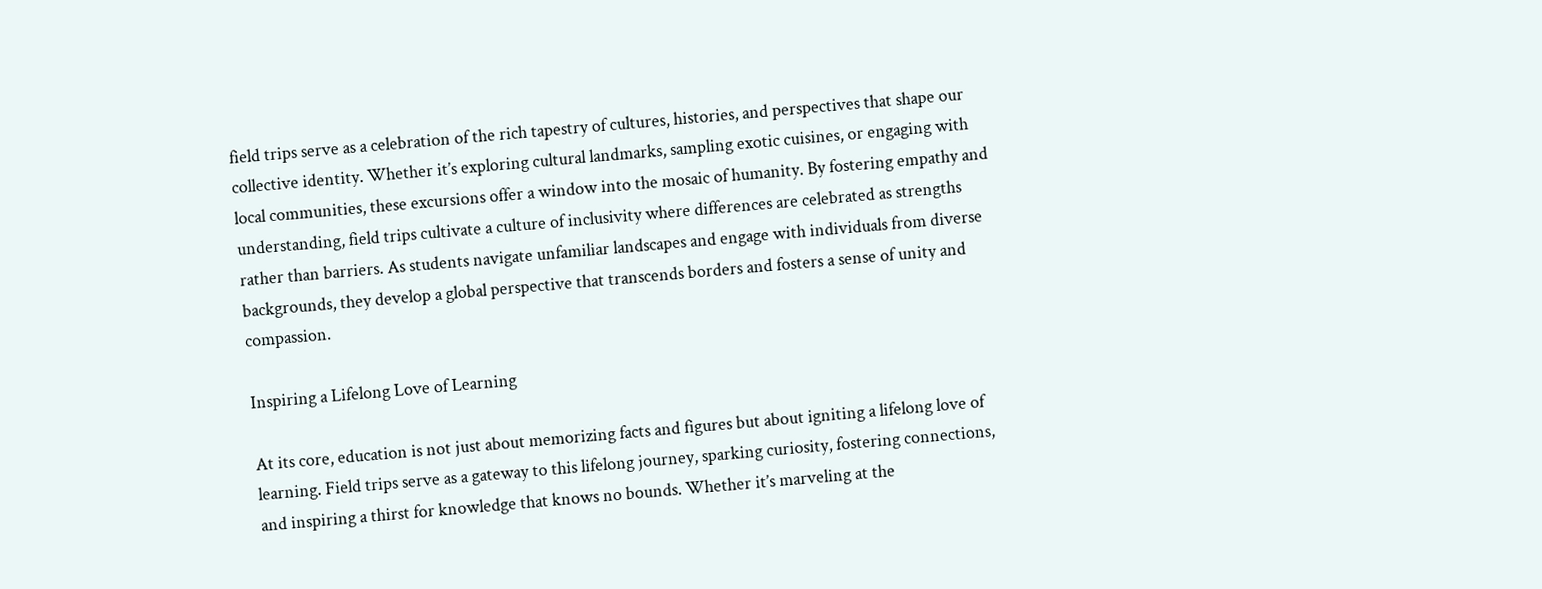field trips serve as a celebration of the rich tapestry of cultures, histories, and perspectives that shape our collective identity. Whether it’s exploring cultural landmarks, sampling exotic cuisines, or engaging with local communities, these excursions offer a window into the mosaic of humanity. By fostering empathy and understanding, field trips cultivate a culture of inclusivity where differences are celebrated as strengths rather than barriers. As students navigate unfamiliar landscapes and engage with individuals from diverse backgrounds, they develop a global perspective that transcends borders and fosters a sense of unity and compassion.

Inspiring a Lifelong Love of Learning

At its core, education is not just about memorizing facts and figures but about igniting a lifelong love of learning. Field trips serve as a gateway to this lifelong journey, sparking curiosity, fostering connections, and inspiring a thirst for knowledge that knows no bounds. Whether it’s marveling at the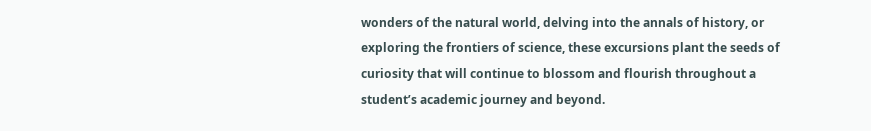wonders of the natural world, delving into the annals of history, or exploring the frontiers of science, these excursions plant the seeds of curiosity that will continue to blossom and flourish throughout a student’s academic journey and beyond.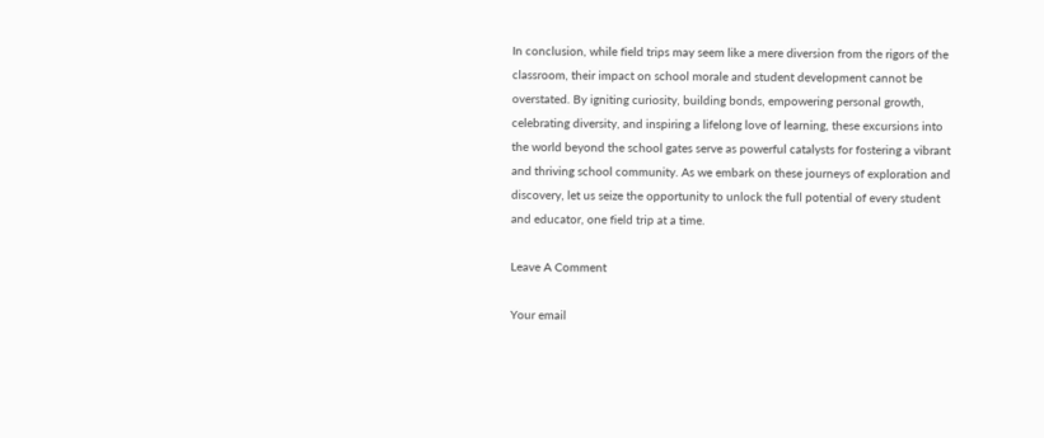In conclusion, while field trips may seem like a mere diversion from the rigors of the classroom, their impact on school morale and student development cannot be overstated. By igniting curiosity, building bonds, empowering personal growth, celebrating diversity, and inspiring a lifelong love of learning, these excursions into the world beyond the school gates serve as powerful catalysts for fostering a vibrant and thriving school community. As we embark on these journeys of exploration and discovery, let us seize the opportunity to unlock the full potential of every student and educator, one field trip at a time.

Leave A Comment

Your email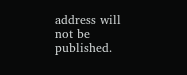address will not be published.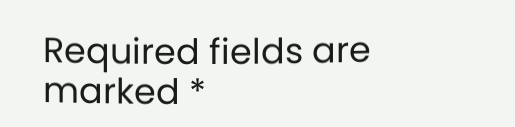Required fields are marked *